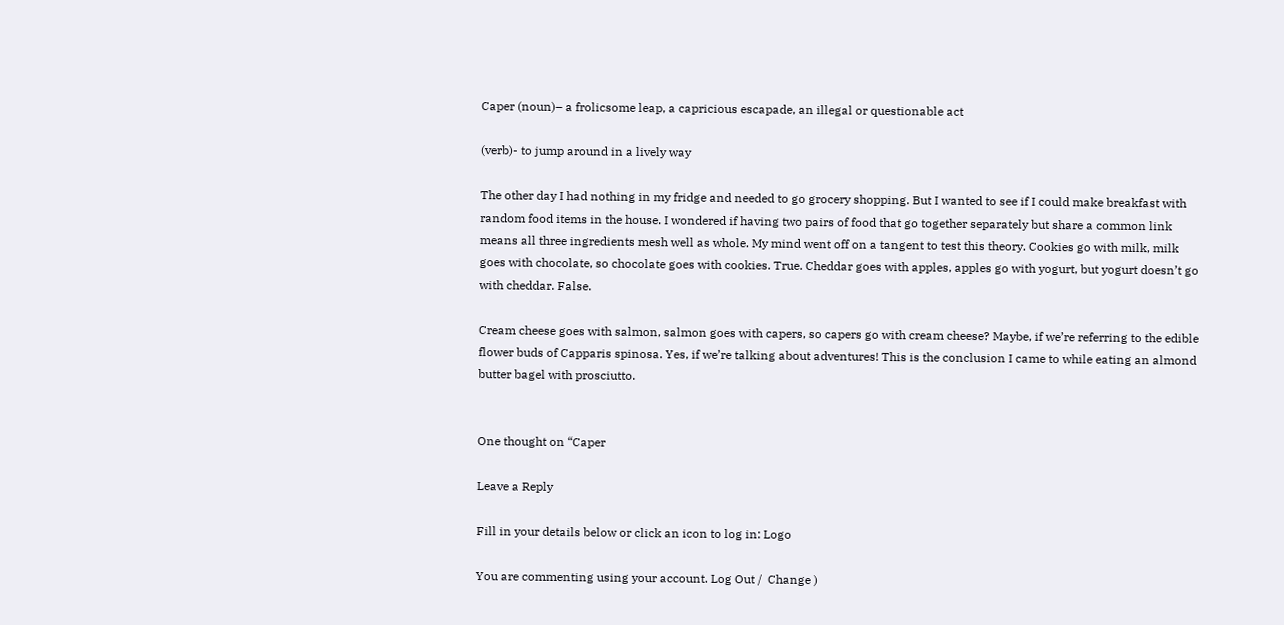Caper (noun)– a frolicsome leap, a capricious escapade, an illegal or questionable act

(verb)- to jump around in a lively way

The other day I had nothing in my fridge and needed to go grocery shopping. But I wanted to see if I could make breakfast with random food items in the house. I wondered if having two pairs of food that go together separately but share a common link means all three ingredients mesh well as whole. My mind went off on a tangent to test this theory. Cookies go with milk, milk goes with chocolate, so chocolate goes with cookies. True. Cheddar goes with apples, apples go with yogurt, but yogurt doesn’t go with cheddar. False.

Cream cheese goes with salmon, salmon goes with capers, so capers go with cream cheese? Maybe, if we’re referring to the edible flower buds of Capparis spinosa. Yes, if we’re talking about adventures! This is the conclusion I came to while eating an almond butter bagel with prosciutto.


One thought on “Caper

Leave a Reply

Fill in your details below or click an icon to log in: Logo

You are commenting using your account. Log Out /  Change )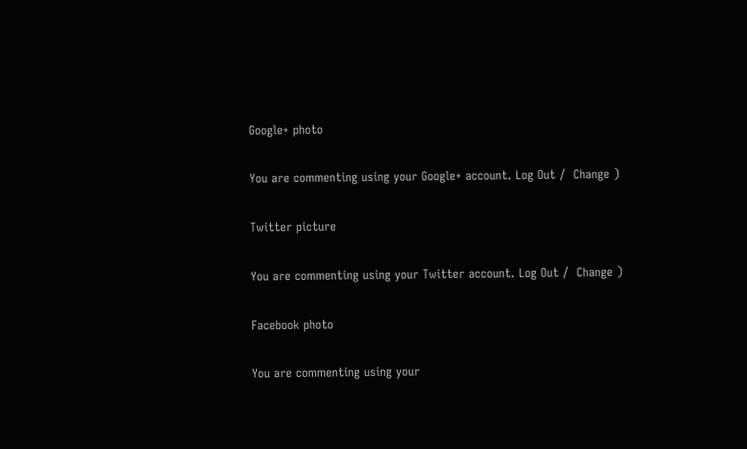Google+ photo

You are commenting using your Google+ account. Log Out /  Change )

Twitter picture

You are commenting using your Twitter account. Log Out /  Change )

Facebook photo

You are commenting using your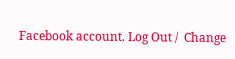Facebook account. Log Out /  Change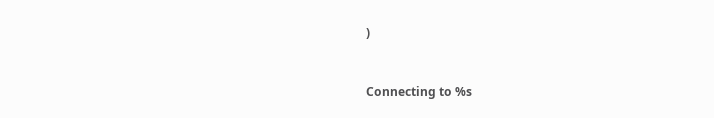)


Connecting to %s